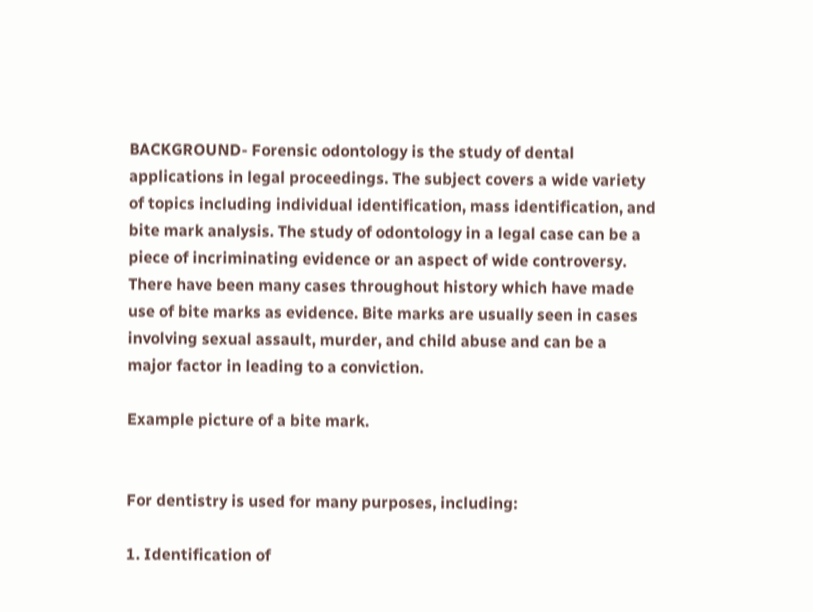BACKGROUND- Forensic odontology is the study of dental applications in legal proceedings. The subject covers a wide variety of topics including individual identification, mass identification, and bite mark analysis. The study of odontology in a legal case can be a piece of incriminating evidence or an aspect of wide controversy. There have been many cases throughout history which have made use of bite marks as evidence. Bite marks are usually seen in cases involving sexual assault, murder, and child abuse and can be a major factor in leading to a conviction.

Example picture of a bite mark.


For dentistry is used for many purposes, including:

1. Identification of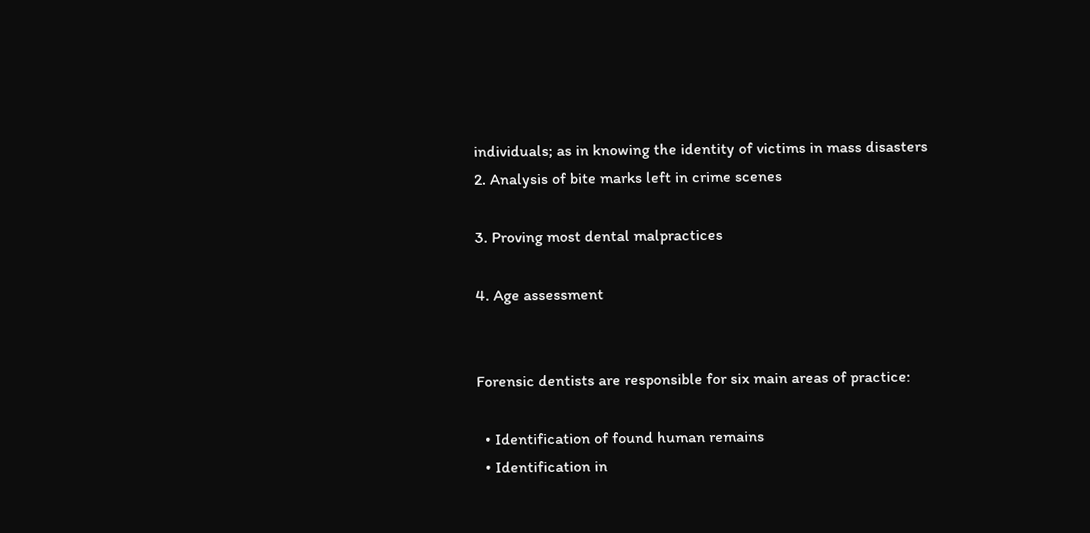individuals; as in knowing the identity of victims in mass disasters
2. Analysis of bite marks left in crime scenes

3. Proving most dental malpractices

4. Age assessment


Forensic dentists are responsible for six main areas of practice:

  • Identification of found human remains
  • Identification in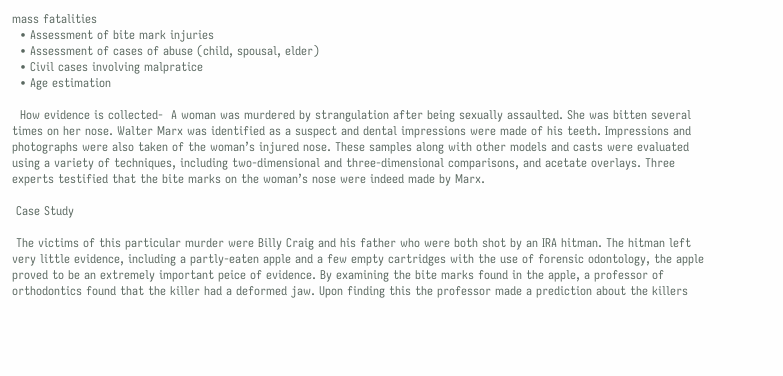mass fatalities
  • Assessment of bite mark injuries
  • Assessment of cases of abuse (child, spousal, elder)
  • Civil cases involving malpratice
  • Age estimation

  How evidence is collected-  A woman was murdered by strangulation after being sexually assaulted. She was bitten several times on her nose. Walter Marx was identified as a suspect and dental impressions were made of his teeth. Impressions and photographs were also taken of the woman’s injured nose. These samples along with other models and casts were evaluated using a variety of techniques, including two-dimensional and three-dimensional comparisons, and acetate overlays. Three experts testified that the bite marks on the woman’s nose were indeed made by Marx.

 Case Study

 The victims of this particular murder were Billy Craig and his father who were both shot by an IRA hitman. The hitman left very little evidence, including a partly-eaten apple and a few empty cartridges with the use of forensic odontology, the apple proved to be an extremely important peice of evidence. By examining the bite marks found in the apple, a professor of orthodontics found that the killer had a deformed jaw. Upon finding this the professor made a prediction about the killers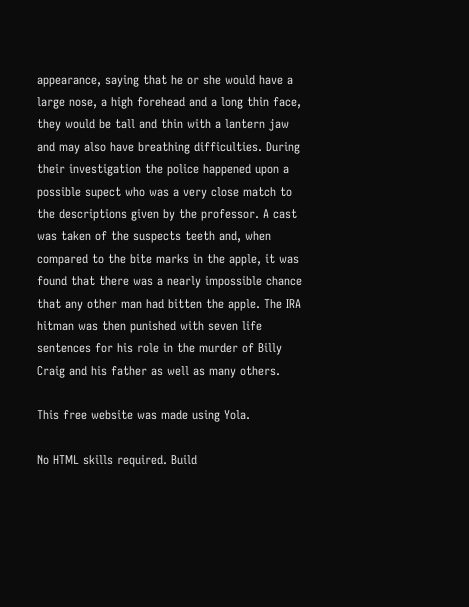appearance, saying that he or she would have a large nose, a high forehead and a long thin face, they would be tall and thin with a lantern jaw and may also have breathing difficulties. During their investigation the police happened upon a possible supect who was a very close match to the descriptions given by the professor. A cast was taken of the suspects teeth and, when compared to the bite marks in the apple, it was found that there was a nearly impossible chance that any other man had bitten the apple. The IRA hitman was then punished with seven life sentences for his role in the murder of Billy Craig and his father as well as many others.

This free website was made using Yola.

No HTML skills required. Build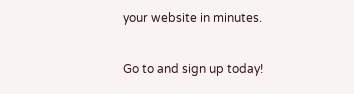your website in minutes.

Go to and sign up today!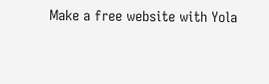Make a free website with Yola